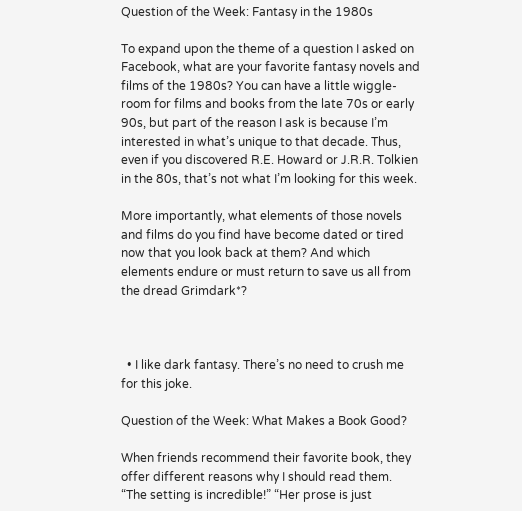Question of the Week: Fantasy in the 1980s

To expand upon the theme of a question I asked on Facebook, what are your favorite fantasy novels and films of the 1980s? You can have a little wiggle-room for films and books from the late 70s or early 90s, but part of the reason I ask is because I’m interested in what’s unique to that decade. Thus, even if you discovered R.E. Howard or J.R.R. Tolkien in the 80s, that’s not what I’m looking for this week.

More importantly, what elements of those novels and films do you find have become dated or tired now that you look back at them? And which elements endure or must return to save us all from the dread Grimdark*?



  • I like dark fantasy. There’s no need to crush me for this joke.

Question of the Week: What Makes a Book Good?

When friends recommend their favorite book, they offer different reasons why I should read them. “The setting is incredible!” “Her prose is just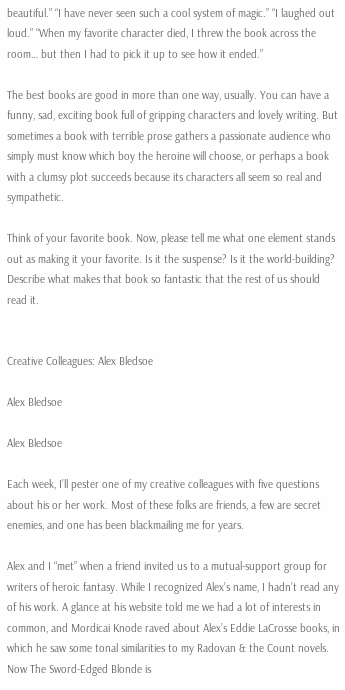beautiful.” “I have never seen such a cool system of magic.” “I laughed out loud.” “When my favorite character died, I threw the book across the room… but then I had to pick it up to see how it ended.”

The best books are good in more than one way, usually. You can have a funny, sad, exciting book full of gripping characters and lovely writing. But sometimes a book with terrible prose gathers a passionate audience who simply must know which boy the heroine will choose, or perhaps a book with a clumsy plot succeeds because its characters all seem so real and sympathetic.

Think of your favorite book. Now, please tell me what one element stands out as making it your favorite. Is it the suspense? Is it the world-building? Describe what makes that book so fantastic that the rest of us should read it.


Creative Colleagues: Alex Bledsoe

Alex Bledsoe

Alex Bledsoe

Each week, I’ll pester one of my creative colleagues with five questions about his or her work. Most of these folks are friends, a few are secret enemies, and one has been blackmailing me for years.

Alex and I “met” when a friend invited us to a mutual-support group for writers of heroic fantasy. While I recognized Alex’s name, I hadn’t read any of his work. A glance at his website told me we had a lot of interests in common, and Mordicai Knode raved about Alex’s Eddie LaCrosse books, in which he saw some tonal similarities to my Radovan & the Count novels. Now The Sword-Edged Blonde is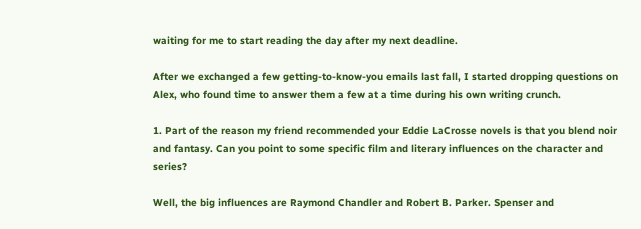waiting for me to start reading the day after my next deadline.

After we exchanged a few getting-to-know-you emails last fall, I started dropping questions on Alex, who found time to answer them a few at a time during his own writing crunch.

1. Part of the reason my friend recommended your Eddie LaCrosse novels is that you blend noir and fantasy. Can you point to some specific film and literary influences on the character and series?

Well, the big influences are Raymond Chandler and Robert B. Parker. Spenser and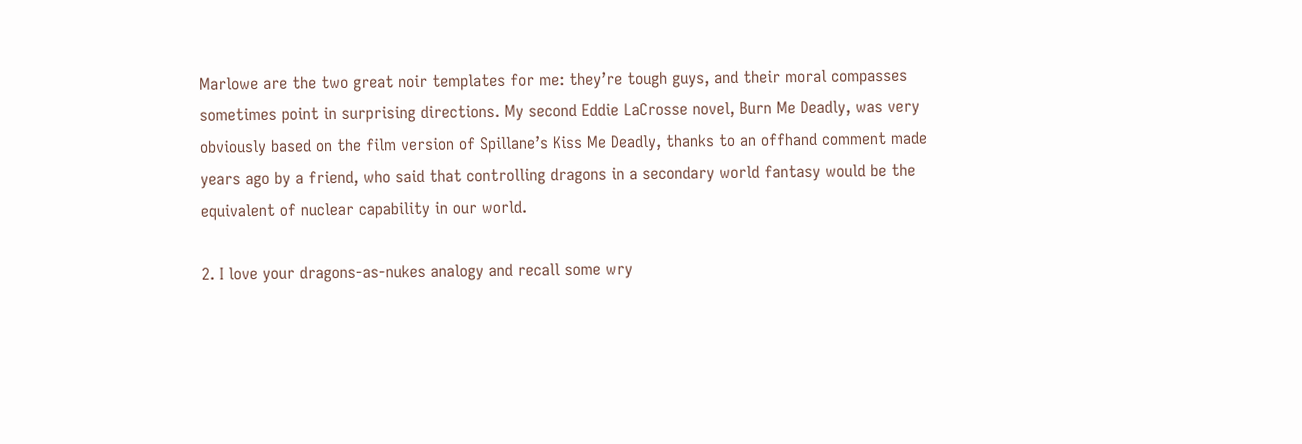Marlowe are the two great noir templates for me: they’re tough guys, and their moral compasses sometimes point in surprising directions. My second Eddie LaCrosse novel, Burn Me Deadly, was very obviously based on the film version of Spillane’s Kiss Me Deadly, thanks to an offhand comment made years ago by a friend, who said that controlling dragons in a secondary world fantasy would be the equivalent of nuclear capability in our world.

2. I love your dragons-as-nukes analogy and recall some wry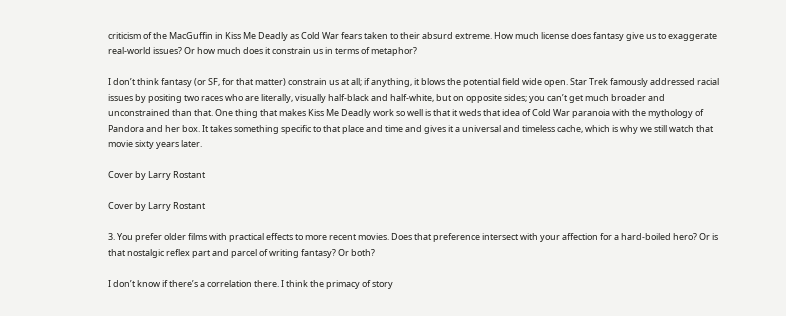criticism of the MacGuffin in Kiss Me Deadly as Cold War fears taken to their absurd extreme. How much license does fantasy give us to exaggerate real-world issues? Or how much does it constrain us in terms of metaphor?

I don’t think fantasy (or SF, for that matter) constrain us at all; if anything, it blows the potential field wide open. Star Trek famously addressed racial issues by positing two races who are literally, visually half-black and half-white, but on opposite sides; you can’t get much broader and unconstrained than that. One thing that makes Kiss Me Deadly work so well is that it weds that idea of Cold War paranoia with the mythology of Pandora and her box. It takes something specific to that place and time and gives it a universal and timeless cache, which is why we still watch that movie sixty years later.

Cover by Larry Rostant

Cover by Larry Rostant

3. You prefer older films with practical effects to more recent movies. Does that preference intersect with your affection for a hard-boiled hero? Or is that nostalgic reflex part and parcel of writing fantasy? Or both?

I don’t know if there’s a correlation there. I think the primacy of story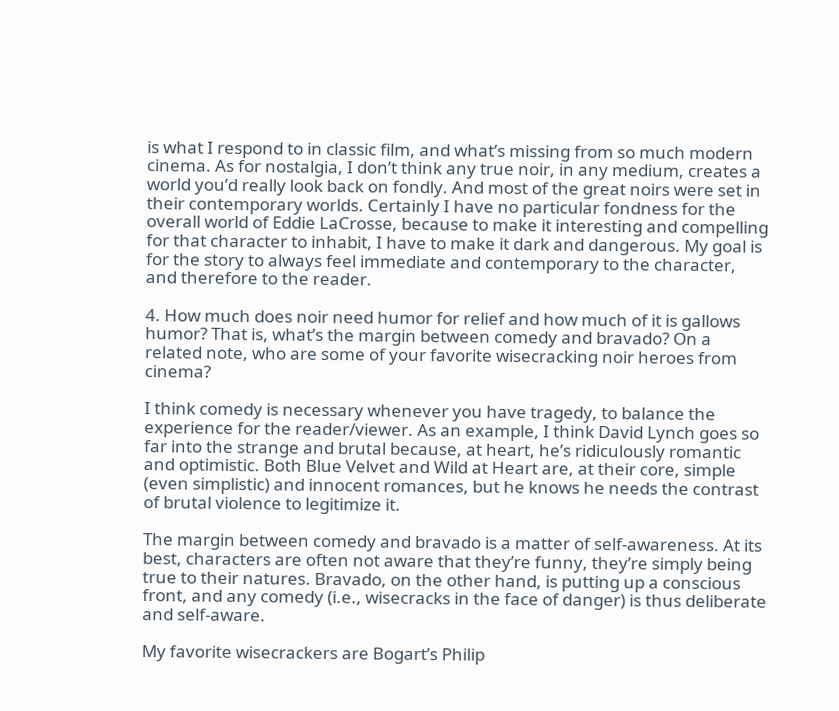is what I respond to in classic film, and what’s missing from so much modern cinema. As for nostalgia, I don’t think any true noir, in any medium, creates a world you’d really look back on fondly. And most of the great noirs were set in their contemporary worlds. Certainly I have no particular fondness for the overall world of Eddie LaCrosse, because to make it interesting and compelling for that character to inhabit, I have to make it dark and dangerous. My goal is for the story to always feel immediate and contemporary to the character, and therefore to the reader.

4. How much does noir need humor for relief and how much of it is gallows humor? That is, what’s the margin between comedy and bravado? On a related note, who are some of your favorite wisecracking noir heroes from cinema?

I think comedy is necessary whenever you have tragedy, to balance the experience for the reader/viewer. As an example, I think David Lynch goes so far into the strange and brutal because, at heart, he’s ridiculously romantic and optimistic. Both Blue Velvet and Wild at Heart are, at their core, simple (even simplistic) and innocent romances, but he knows he needs the contrast of brutal violence to legitimize it.

The margin between comedy and bravado is a matter of self-awareness. At its best, characters are often not aware that they’re funny, they’re simply being true to their natures. Bravado, on the other hand, is putting up a conscious front, and any comedy (i.e., wisecracks in the face of danger) is thus deliberate and self-aware.

My favorite wisecrackers are Bogart’s Philip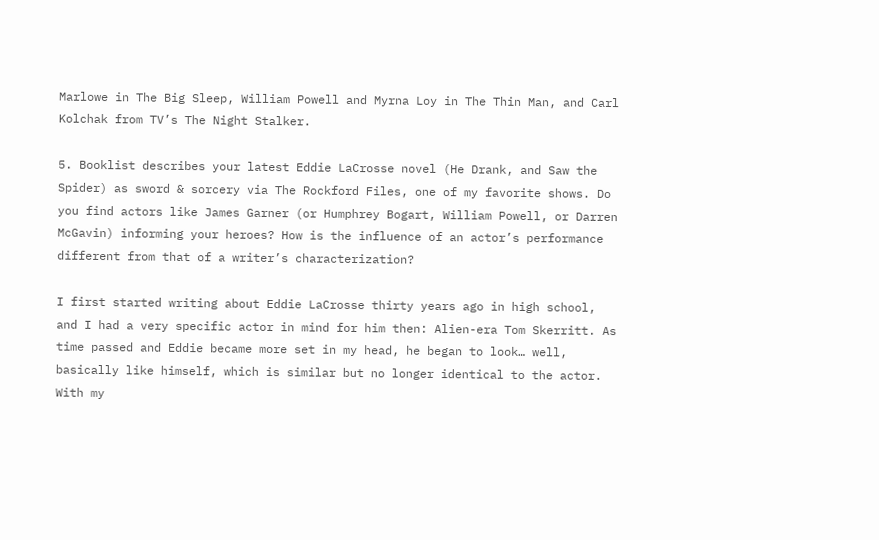Marlowe in The Big Sleep, William Powell and Myrna Loy in The Thin Man, and Carl Kolchak from TV’s The Night Stalker.

5. Booklist describes your latest Eddie LaCrosse novel (He Drank, and Saw the Spider) as sword & sorcery via The Rockford Files, one of my favorite shows. Do you find actors like James Garner (or Humphrey Bogart, William Powell, or Darren McGavin) informing your heroes? How is the influence of an actor’s performance different from that of a writer’s characterization?

I first started writing about Eddie LaCrosse thirty years ago in high school, and I had a very specific actor in mind for him then: Alien-era Tom Skerritt. As time passed and Eddie became more set in my head, he began to look… well, basically like himself, which is similar but no longer identical to the actor. With my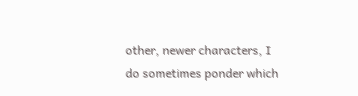other, newer characters, I do sometimes ponder which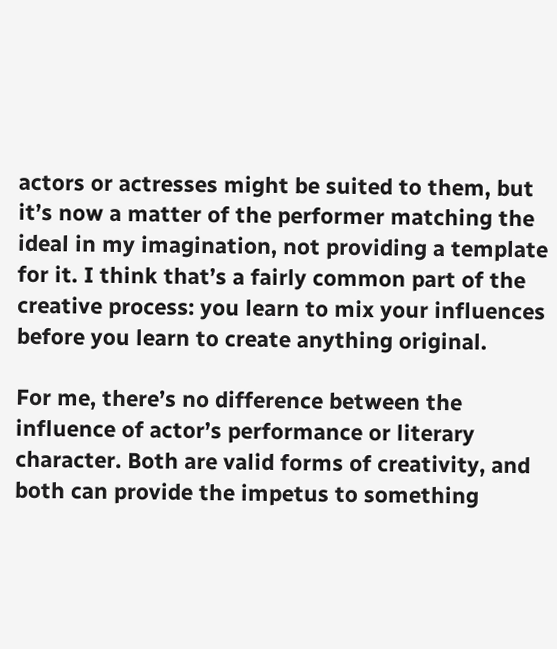actors or actresses might be suited to them, but it’s now a matter of the performer matching the ideal in my imagination, not providing a template for it. I think that’s a fairly common part of the creative process: you learn to mix your influences before you learn to create anything original.

For me, there’s no difference between the influence of actor’s performance or literary character. Both are valid forms of creativity, and both can provide the impetus to something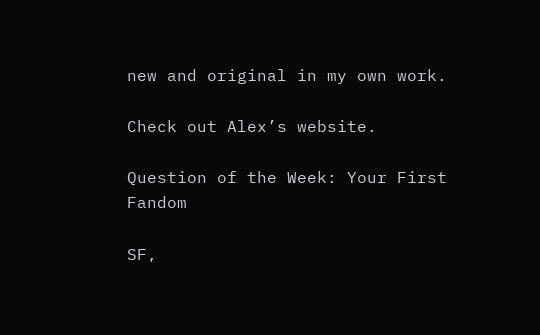new and original in my own work.

Check out Alex’s website.

Question of the Week: Your First Fandom

SF,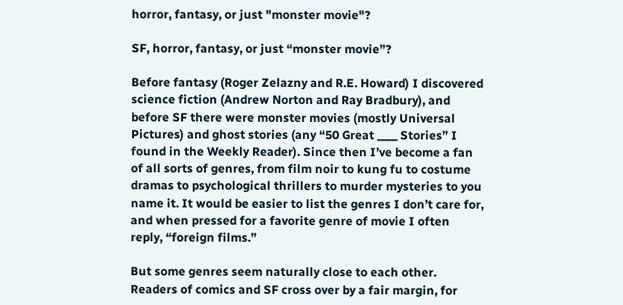horror, fantasy, or just "monster movie"?

SF, horror, fantasy, or just “monster movie”?

Before fantasy (Roger Zelazny and R.E. Howard) I discovered science fiction (Andrew Norton and Ray Bradbury), and before SF there were monster movies (mostly Universal Pictures) and ghost stories (any “50 Great ____ Stories” I found in the Weekly Reader). Since then I’ve become a fan of all sorts of genres, from film noir to kung fu to costume dramas to psychological thrillers to murder mysteries to you name it. It would be easier to list the genres I don’t care for, and when pressed for a favorite genre of movie I often  reply, “foreign films.”

But some genres seem naturally close to each other. Readers of comics and SF cross over by a fair margin, for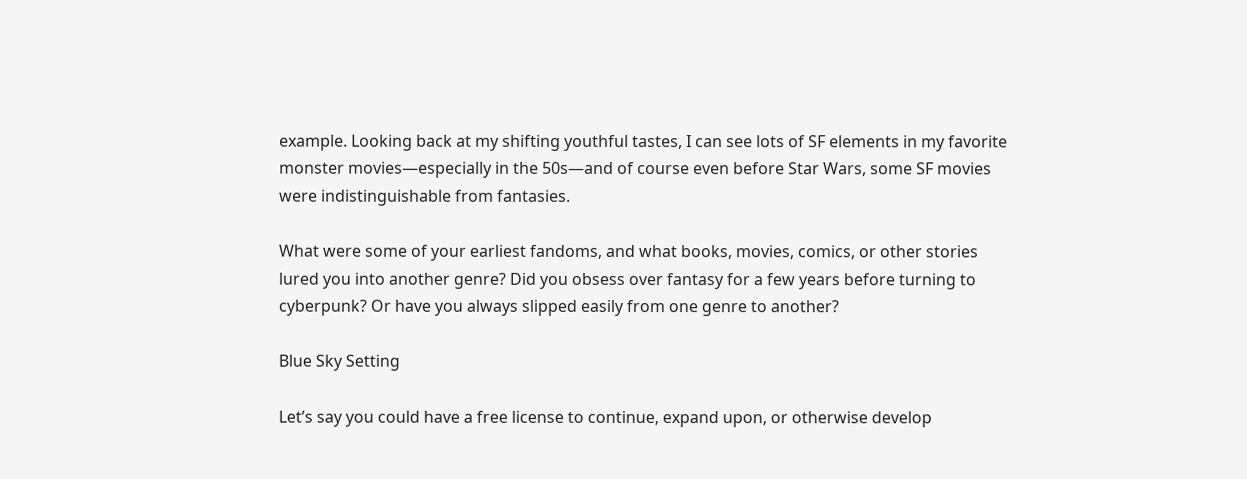example. Looking back at my shifting youthful tastes, I can see lots of SF elements in my favorite monster movies—especially in the 50s—and of course even before Star Wars, some SF movies were indistinguishable from fantasies.

What were some of your earliest fandoms, and what books, movies, comics, or other stories lured you into another genre? Did you obsess over fantasy for a few years before turning to cyberpunk? Or have you always slipped easily from one genre to another?

Blue Sky Setting

Let’s say you could have a free license to continue, expand upon, or otherwise develop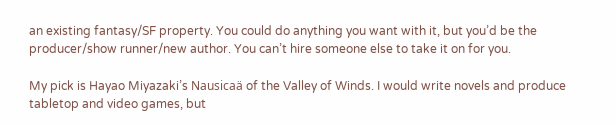an existing fantasy/SF property. You could do anything you want with it, but you’d be the producer/show runner/new author. You can’t hire someone else to take it on for you.

My pick is Hayao Miyazaki’s Nausicaä of the Valley of Winds. I would write novels and produce tabletop and video games, but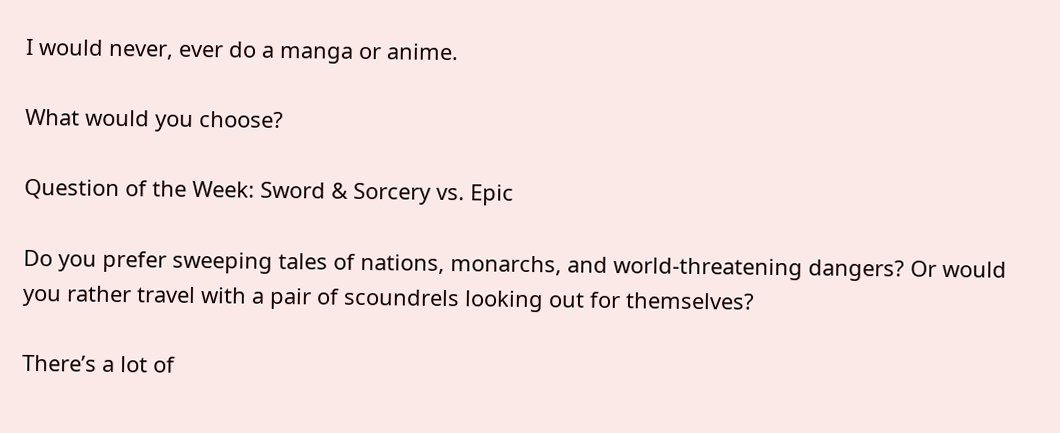I would never, ever do a manga or anime.

What would you choose?

Question of the Week: Sword & Sorcery vs. Epic

Do you prefer sweeping tales of nations, monarchs, and world-threatening dangers? Or would you rather travel with a pair of scoundrels looking out for themselves?

There’s a lot of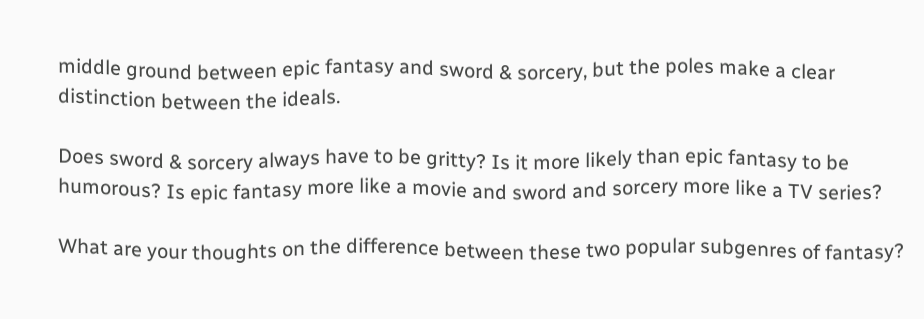middle ground between epic fantasy and sword & sorcery, but the poles make a clear distinction between the ideals.

Does sword & sorcery always have to be gritty? Is it more likely than epic fantasy to be humorous? Is epic fantasy more like a movie and sword and sorcery more like a TV series?

What are your thoughts on the difference between these two popular subgenres of fantasy?